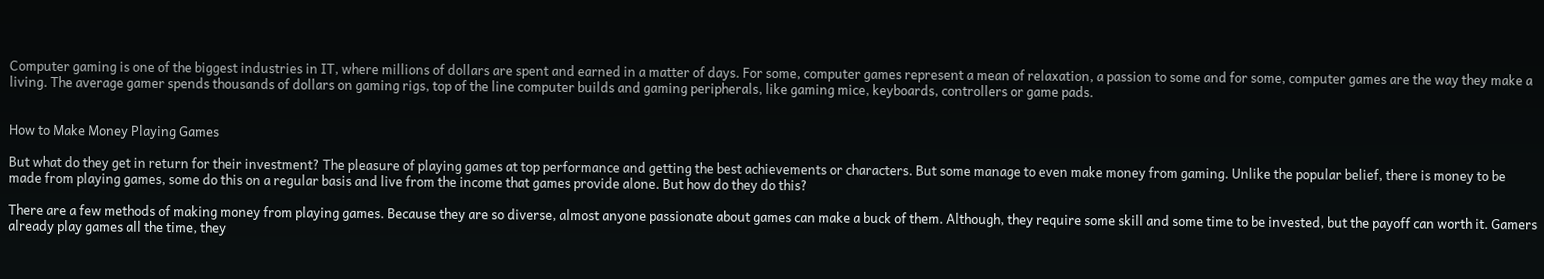Computer gaming is one of the biggest industries in IT, where millions of dollars are spent and earned in a matter of days. For some, computer games represent a mean of relaxation, a passion to some and for some, computer games are the way they make a living. The average gamer spends thousands of dollars on gaming rigs, top of the line computer builds and gaming peripherals, like gaming mice, keyboards, controllers or game pads.


How to Make Money Playing Games

But what do they get in return for their investment? The pleasure of playing games at top performance and getting the best achievements or characters. But some manage to even make money from gaming. Unlike the popular belief, there is money to be made from playing games, some do this on a regular basis and live from the income that games provide alone. But how do they do this?

There are a few methods of making money from playing games. Because they are so diverse, almost anyone passionate about games can make a buck of them. Although, they require some skill and some time to be invested, but the payoff can worth it. Gamers already play games all the time, they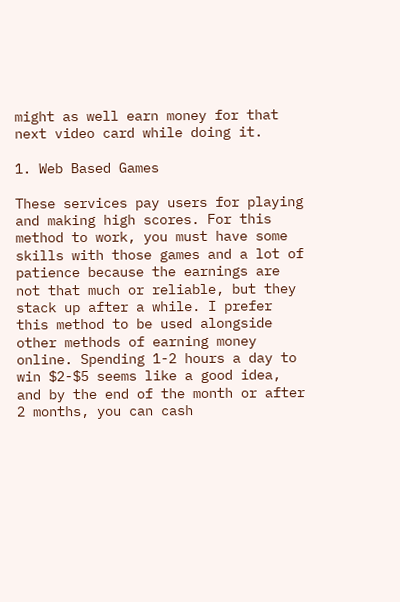might as well earn money for that next video card while doing it.

1. Web Based Games

These services pay users for playing and making high scores. For this method to work, you must have some skills with those games and a lot of patience because the earnings are not that much or reliable, but they stack up after a while. I prefer this method to be used alongside other methods of earning money online. Spending 1-2 hours a day to win $2-$5 seems like a good idea, and by the end of the month or after 2 months, you can cash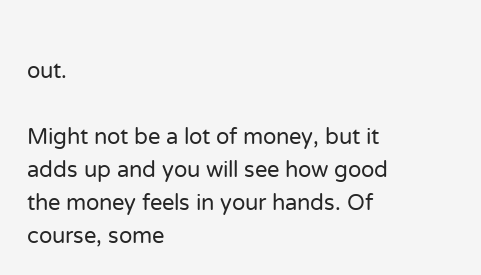out.

Might not be a lot of money, but it adds up and you will see how good the money feels in your hands. Of course, some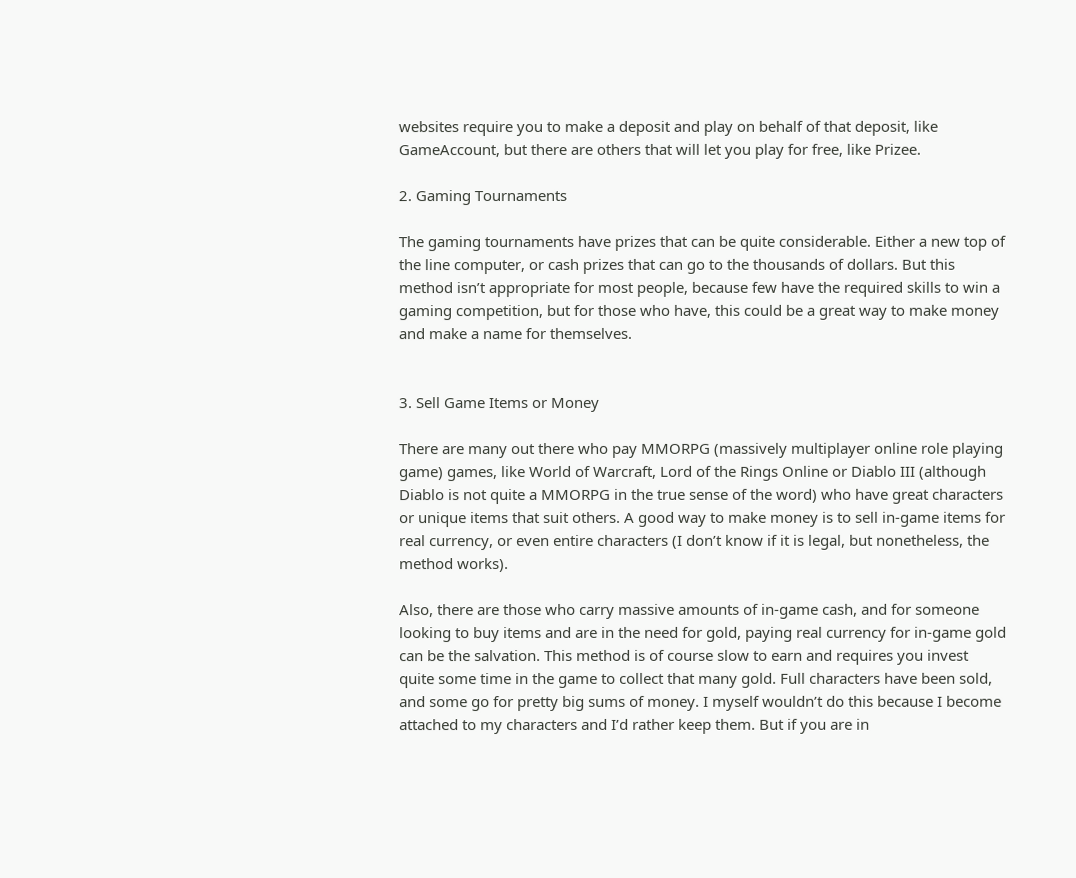websites require you to make a deposit and play on behalf of that deposit, like GameAccount, but there are others that will let you play for free, like Prizee.

2. Gaming Tournaments

The gaming tournaments have prizes that can be quite considerable. Either a new top of the line computer, or cash prizes that can go to the thousands of dollars. But this method isn’t appropriate for most people, because few have the required skills to win a gaming competition, but for those who have, this could be a great way to make money and make a name for themselves.


3. Sell Game Items or Money

There are many out there who pay MMORPG (massively multiplayer online role playing game) games, like World of Warcraft, Lord of the Rings Online or Diablo III (although Diablo is not quite a MMORPG in the true sense of the word) who have great characters or unique items that suit others. A good way to make money is to sell in-game items for real currency, or even entire characters (I don’t know if it is legal, but nonetheless, the method works).

Also, there are those who carry massive amounts of in-game cash, and for someone looking to buy items and are in the need for gold, paying real currency for in-game gold can be the salvation. This method is of course slow to earn and requires you invest quite some time in the game to collect that many gold. Full characters have been sold, and some go for pretty big sums of money. I myself wouldn’t do this because I become attached to my characters and I’d rather keep them. But if you are in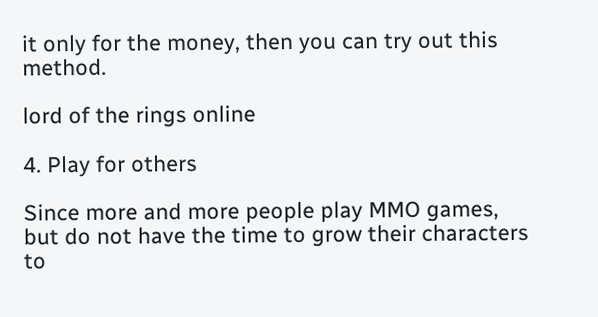it only for the money, then you can try out this method.

lord of the rings online

4. Play for others

Since more and more people play MMO games, but do not have the time to grow their characters to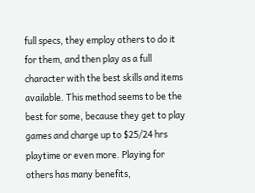full specs, they employ others to do it for them, and then play as a full character with the best skills and items available. This method seems to be the best for some, because they get to play games and charge up to $25/24 hrs playtime or even more. Playing for others has many benefits,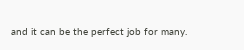and it can be the perfect job for many.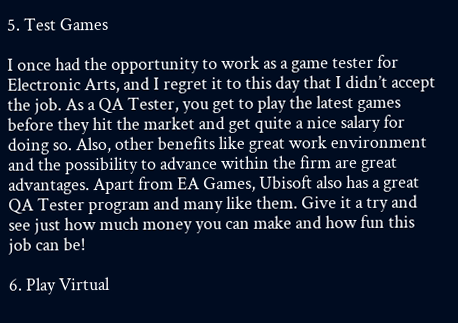5. Test Games

I once had the opportunity to work as a game tester for Electronic Arts, and I regret it to this day that I didn’t accept the job. As a QA Tester, you get to play the latest games before they hit the market and get quite a nice salary for doing so. Also, other benefits like great work environment and the possibility to advance within the firm are great advantages. Apart from EA Games, Ubisoft also has a great QA Tester program and many like them. Give it a try and see just how much money you can make and how fun this job can be!

6. Play Virtual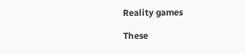Reality games

These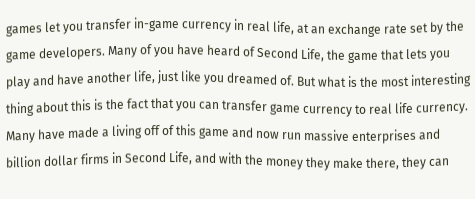games let you transfer in-game currency in real life, at an exchange rate set by the game developers. Many of you have heard of Second Life, the game that lets you play and have another life, just like you dreamed of. But what is the most interesting thing about this is the fact that you can transfer game currency to real life currency. Many have made a living off of this game and now run massive enterprises and billion dollar firms in Second Life, and with the money they make there, they can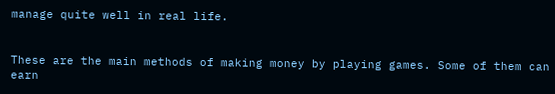manage quite well in real life.


These are the main methods of making money by playing games. Some of them can earn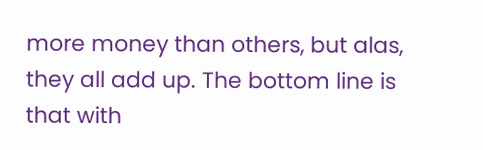more money than others, but alas, they all add up. The bottom line is that with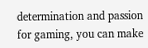determination and passion for gaming, you can make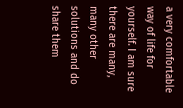a very comfortable way of life for yourself. I am sure there are many, many other solutions and do share them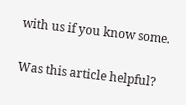with us if you know some.

Was this article helpful?